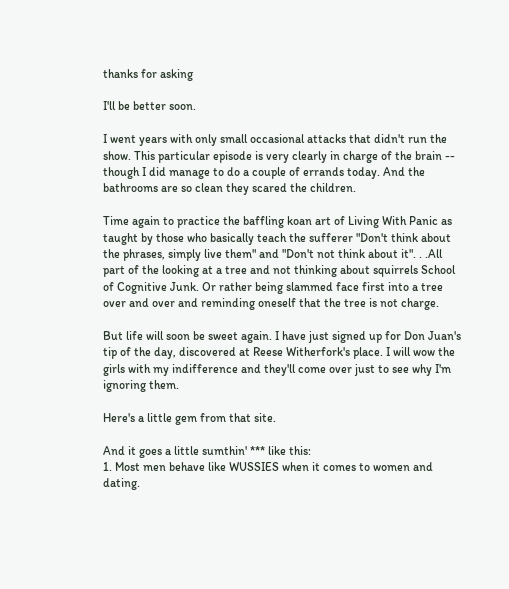thanks for asking

I'll be better soon.

I went years with only small occasional attacks that didn't run the show. This particular episode is very clearly in charge of the brain -- though I did manage to do a couple of errands today. And the bathrooms are so clean they scared the children.

Time again to practice the baffling koan art of Living With Panic as taught by those who basically teach the sufferer "Don't think about the phrases, simply live them" and "Don't not think about it". . .All part of the looking at a tree and not thinking about squirrels School of Cognitive Junk. Or rather being slammed face first into a tree over and over and reminding oneself that the tree is not charge.

But life will soon be sweet again. I have just signed up for Don Juan's tip of the day, discovered at Reese Witherfork's place. I will wow the girls with my indifference and they'll come over just to see why I'm ignoring them.

Here's a little gem from that site.

And it goes a little sumthin' *** like this:
1. Most men behave like WUSSIES when it comes to women and dating.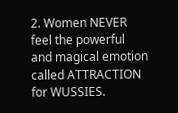2. Women NEVER feel the powerful and magical emotion called ATTRACTION for WUSSIES.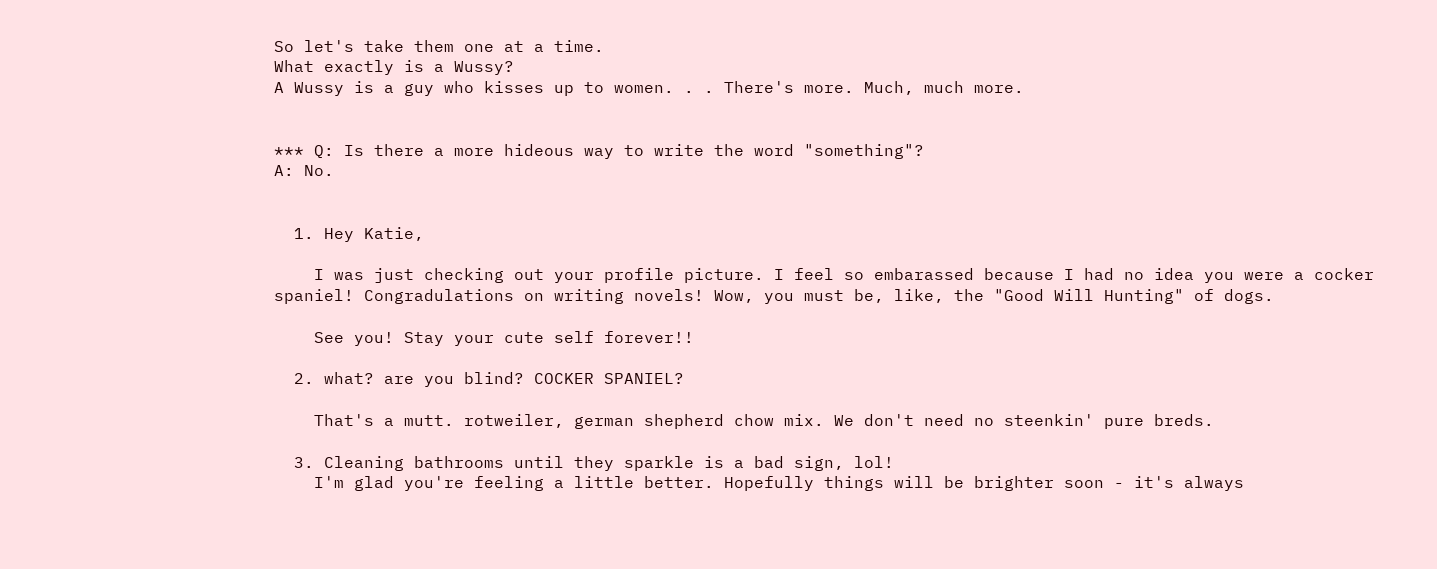So let's take them one at a time.
What exactly is a Wussy?
A Wussy is a guy who kisses up to women. . . There's more. Much, much more.


*** Q: Is there a more hideous way to write the word "something"?
A: No.


  1. Hey Katie,

    I was just checking out your profile picture. I feel so embarassed because I had no idea you were a cocker spaniel! Congradulations on writing novels! Wow, you must be, like, the "Good Will Hunting" of dogs.

    See you! Stay your cute self forever!!

  2. what? are you blind? COCKER SPANIEL?

    That's a mutt. rotweiler, german shepherd chow mix. We don't need no steenkin' pure breds.

  3. Cleaning bathrooms until they sparkle is a bad sign, lol!
    I'm glad you're feeling a little better. Hopefully things will be brighter soon - it's always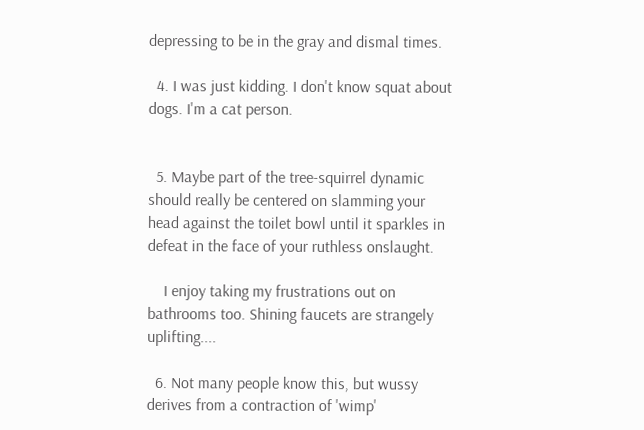depressing to be in the gray and dismal times.

  4. I was just kidding. I don't know squat about dogs. I'm a cat person.


  5. Maybe part of the tree-squirrel dynamic should really be centered on slamming your head against the toilet bowl until it sparkles in defeat in the face of your ruthless onslaught.

    I enjoy taking my frustrations out on bathrooms too. Shining faucets are strangely uplifting....

  6. Not many people know this, but wussy derives from a contraction of 'wimp'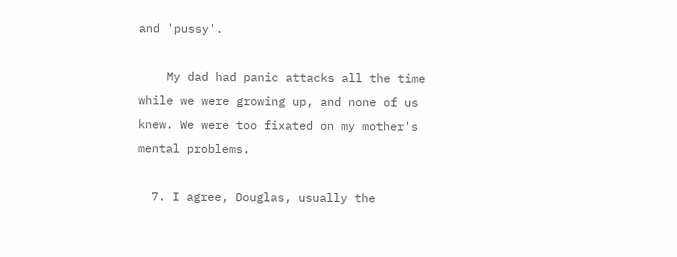and 'pussy'.

    My dad had panic attacks all the time while we were growing up, and none of us knew. We were too fixated on my mother's mental problems.

  7. I agree, Douglas, usually the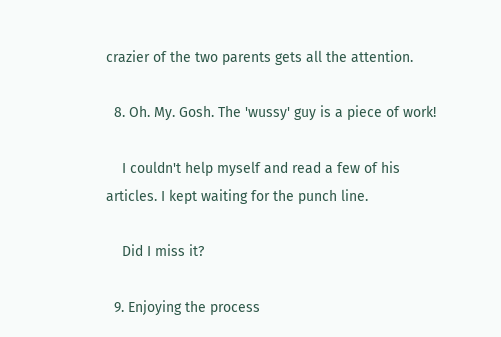crazier of the two parents gets all the attention.

  8. Oh. My. Gosh. The 'wussy' guy is a piece of work!

    I couldn't help myself and read a few of his articles. I kept waiting for the punch line.

    Did I miss it?

  9. Enjoying the process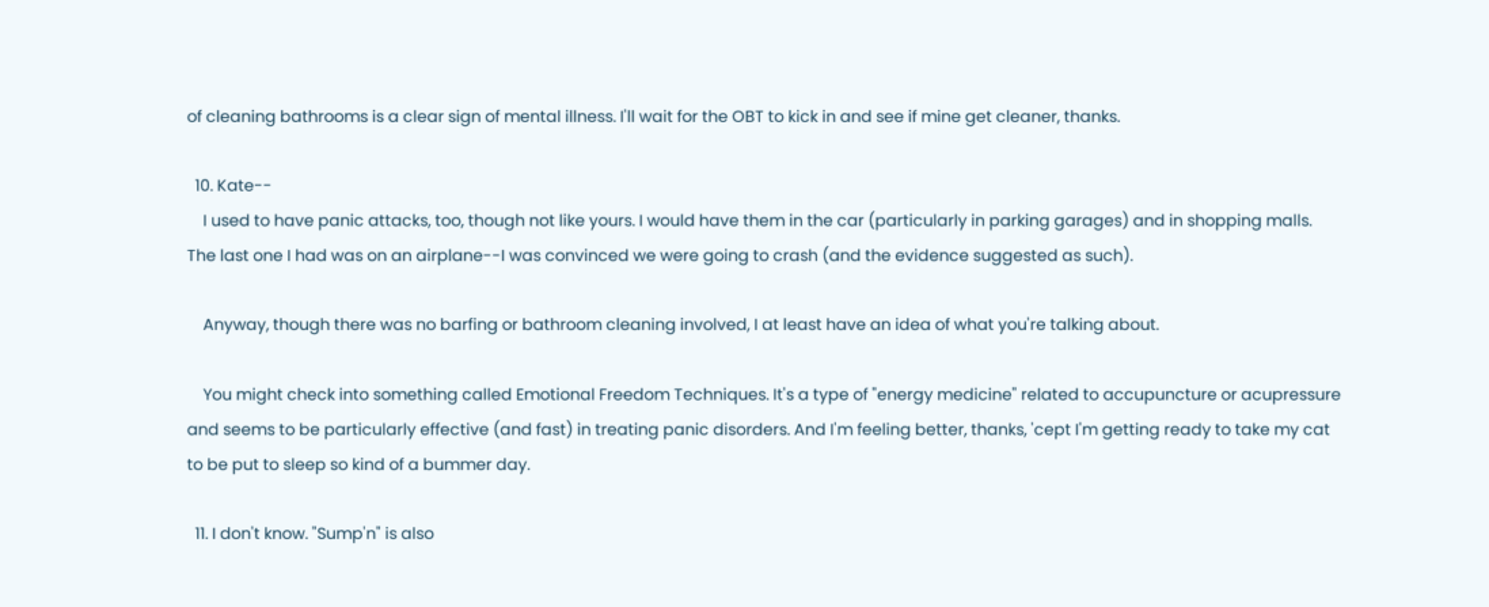of cleaning bathrooms is a clear sign of mental illness. I'll wait for the OBT to kick in and see if mine get cleaner, thanks.

  10. Kate--
    I used to have panic attacks, too, though not like yours. I would have them in the car (particularly in parking garages) and in shopping malls. The last one I had was on an airplane--I was convinced we were going to crash (and the evidence suggested as such).

    Anyway, though there was no barfing or bathroom cleaning involved, I at least have an idea of what you're talking about.

    You might check into something called Emotional Freedom Techniques. It's a type of "energy medicine" related to accupuncture or acupressure and seems to be particularly effective (and fast) in treating panic disorders. And I'm feeling better, thanks, 'cept I'm getting ready to take my cat to be put to sleep so kind of a bummer day.

  11. I don't know. "Sump'n" is also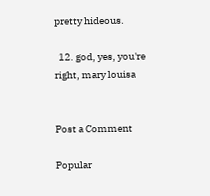pretty hideous.

  12. god, yes, you're right, mary louisa


Post a Comment

Popular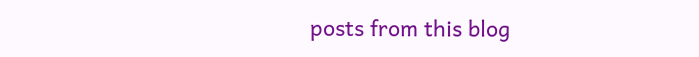posts from this blog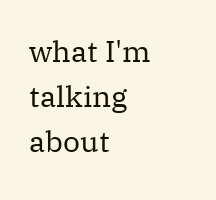what I'm talking about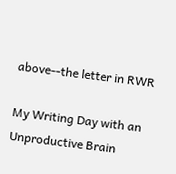above--the letter in RWR

My Writing Day with an Unproductive Brain